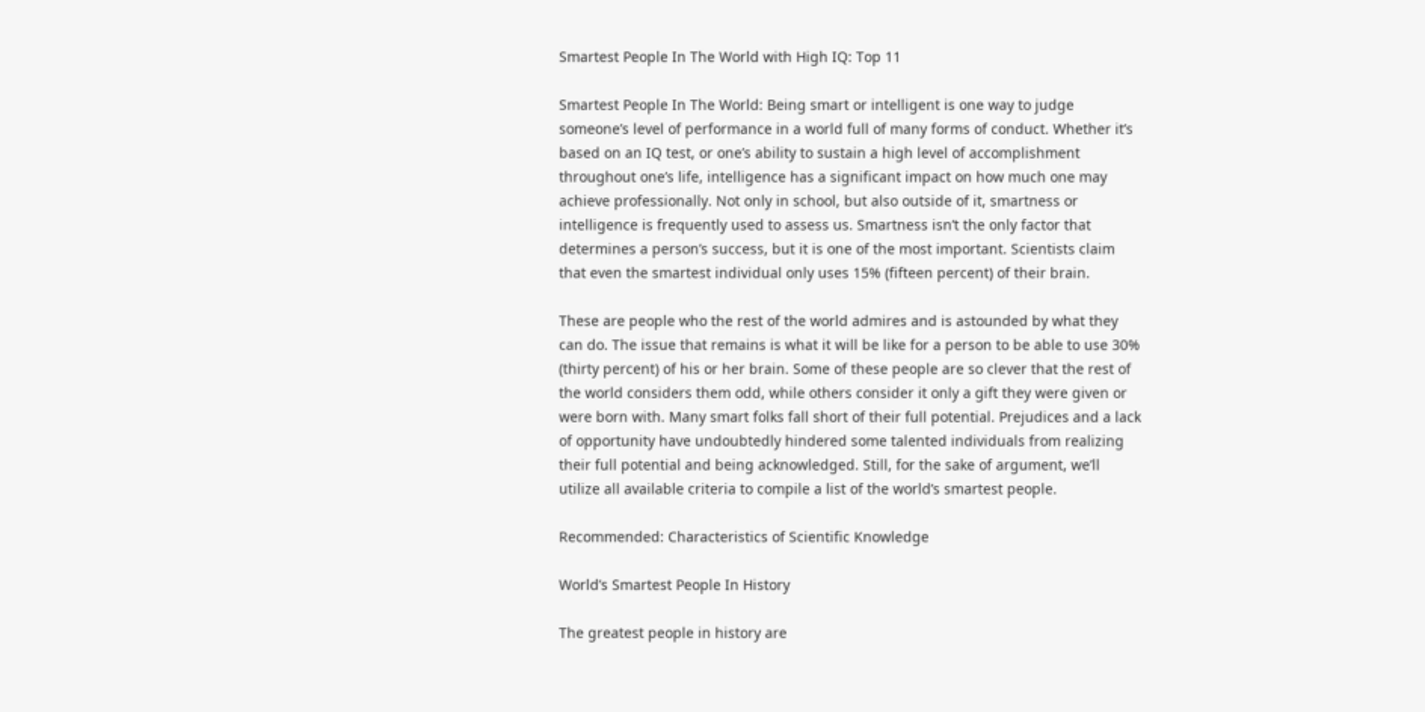Smartest People In The World with High IQ: Top 11

Smartest People In The World: Being smart or intelligent is one way to judge someone’s level of performance in a world full of many forms of conduct. Whether it’s based on an IQ test, or one’s ability to sustain a high level of accomplishment throughout one’s life, intelligence has a significant impact on how much one may achieve professionally. Not only in school, but also outside of it, smartness or intelligence is frequently used to assess us. Smartness isn’t the only factor that determines a person’s success, but it is one of the most important. Scientists claim that even the smartest individual only uses 15% (fifteen percent) of their brain.

These are people who the rest of the world admires and is astounded by what they can do. The issue that remains is what it will be like for a person to be able to use 30% (thirty percent) of his or her brain. Some of these people are so clever that the rest of the world considers them odd, while others consider it only a gift they were given or were born with. Many smart folks fall short of their full potential. Prejudices and a lack of opportunity have undoubtedly hindered some talented individuals from realizing their full potential and being acknowledged. Still, for the sake of argument, we’ll utilize all available criteria to compile a list of the world’s smartest people.

Recommended: Characteristics of Scientific Knowledge

World’s Smartest People In History

The greatest people in history are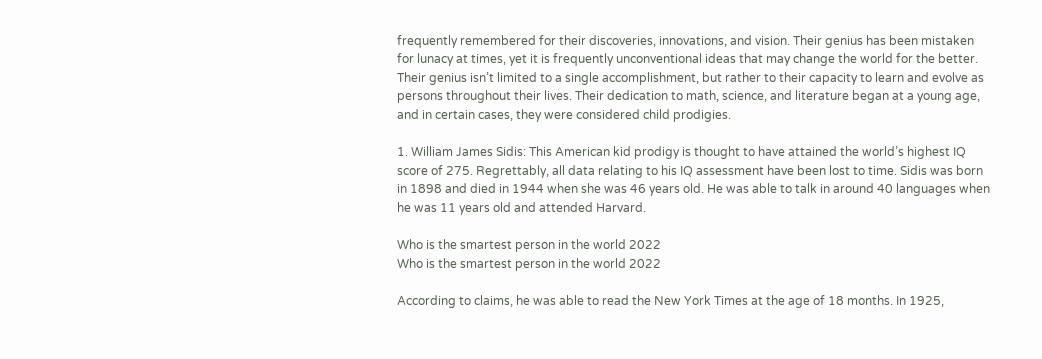frequently remembered for their discoveries, innovations, and vision. Their genius has been mistaken for lunacy at times, yet it is frequently unconventional ideas that may change the world for the better. Their genius isn’t limited to a single accomplishment, but rather to their capacity to learn and evolve as persons throughout their lives. Their dedication to math, science, and literature began at a young age, and in certain cases, they were considered child prodigies.

1. William James Sidis: This American kid prodigy is thought to have attained the world’s highest IQ score of 275. Regrettably, all data relating to his IQ assessment have been lost to time. Sidis was born in 1898 and died in 1944 when she was 46 years old. He was able to talk in around 40 languages when he was 11 years old and attended Harvard.

Who is the smartest person in the world 2022
Who is the smartest person in the world 2022

According to claims, he was able to read the New York Times at the age of 18 months. In 1925,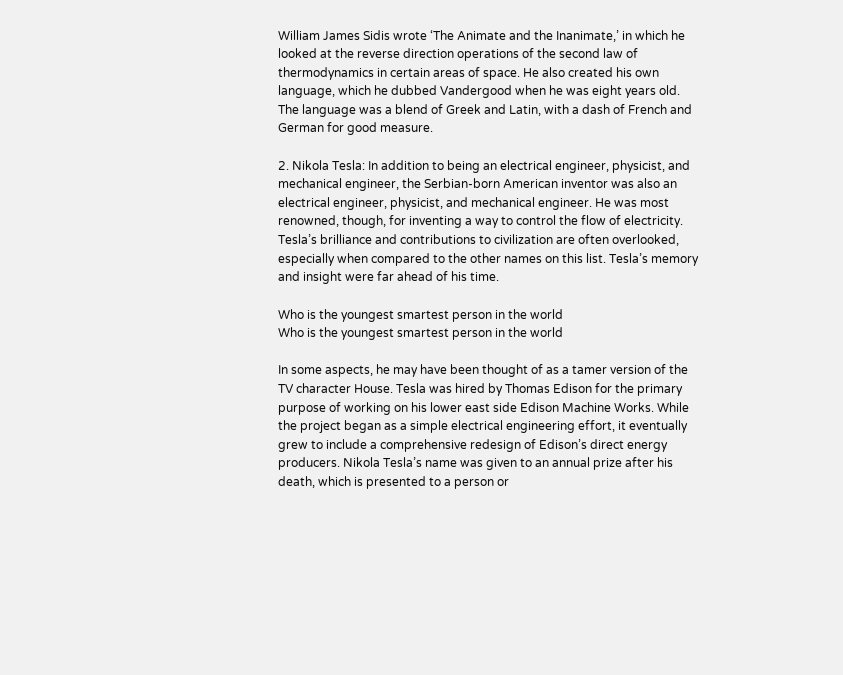William James Sidis wrote ‘The Animate and the Inanimate,’ in which he looked at the reverse direction operations of the second law of thermodynamics in certain areas of space. He also created his own language, which he dubbed Vandergood when he was eight years old. The language was a blend of Greek and Latin, with a dash of French and German for good measure.

2. Nikola Tesla: In addition to being an electrical engineer, physicist, and mechanical engineer, the Serbian-born American inventor was also an electrical engineer, physicist, and mechanical engineer. He was most renowned, though, for inventing a way to control the flow of electricity. Tesla’s brilliance and contributions to civilization are often overlooked, especially when compared to the other names on this list. Tesla’s memory and insight were far ahead of his time.

Who is the youngest smartest person in the world
Who is the youngest smartest person in the world

In some aspects, he may have been thought of as a tamer version of the TV character House. Tesla was hired by Thomas Edison for the primary purpose of working on his lower east side Edison Machine Works. While the project began as a simple electrical engineering effort, it eventually grew to include a comprehensive redesign of Edison’s direct energy producers. Nikola Tesla’s name was given to an annual prize after his death, which is presented to a person or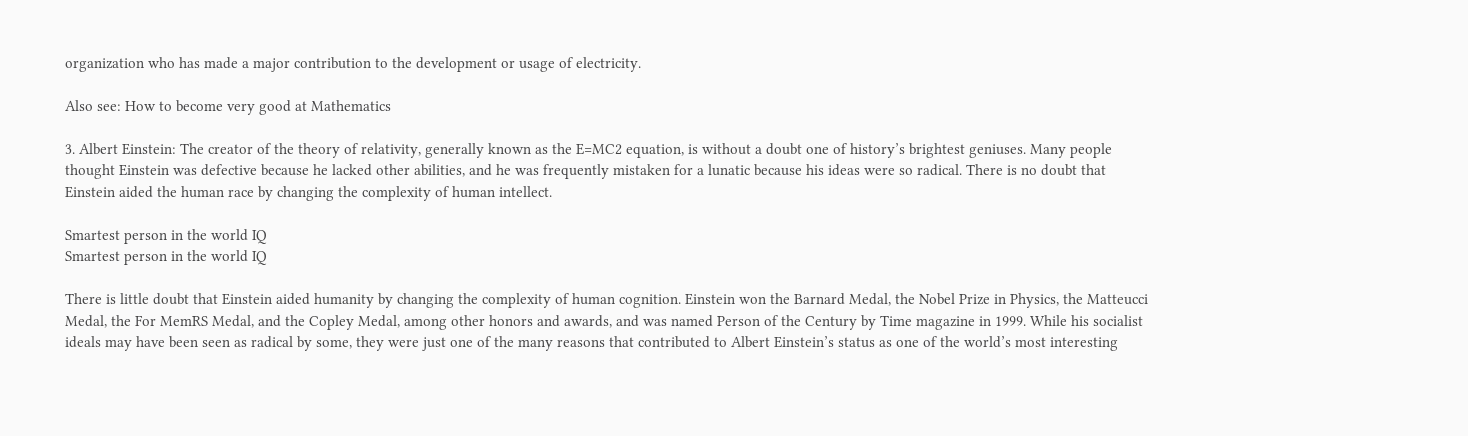organization who has made a major contribution to the development or usage of electricity.

Also see: How to become very good at Mathematics

3. Albert Einstein: The creator of the theory of relativity, generally known as the E=MC2 equation, is without a doubt one of history’s brightest geniuses. Many people thought Einstein was defective because he lacked other abilities, and he was frequently mistaken for a lunatic because his ideas were so radical. There is no doubt that Einstein aided the human race by changing the complexity of human intellect.

Smartest person in the world IQ
Smartest person in the world IQ

There is little doubt that Einstein aided humanity by changing the complexity of human cognition. Einstein won the Barnard Medal, the Nobel Prize in Physics, the Matteucci Medal, the For MemRS Medal, and the Copley Medal, among other honors and awards, and was named Person of the Century by Time magazine in 1999. While his socialist ideals may have been seen as radical by some, they were just one of the many reasons that contributed to Albert Einstein’s status as one of the world’s most interesting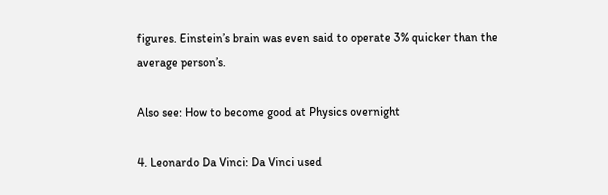figures. Einstein’s brain was even said to operate 3% quicker than the average person’s.

Also see: How to become good at Physics overnight

4. Leonardo Da Vinci: Da Vinci used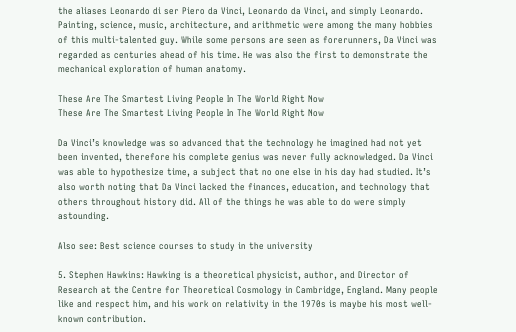the aliases Leonardo di ser Piero da Vinci, Leonardo da Vinci, and simply Leonardo. Painting, science, music, architecture, and arithmetic were among the many hobbies of this multi-talented guy. While some persons are seen as forerunners, Da Vinci was regarded as centuries ahead of his time. He was also the first to demonstrate the mechanical exploration of human anatomy.

These Are The Smartest Living People In The World Right Now
These Are The Smartest Living People In The World Right Now

Da Vinci’s knowledge was so advanced that the technology he imagined had not yet been invented, therefore his complete genius was never fully acknowledged. Da Vinci was able to hypothesize time, a subject that no one else in his day had studied. It’s also worth noting that Da Vinci lacked the finances, education, and technology that others throughout history did. All of the things he was able to do were simply astounding.

Also see: Best science courses to study in the university

5. Stephen Hawkins: Hawking is a theoretical physicist, author, and Director of Research at the Centre for Theoretical Cosmology in Cambridge, England. Many people like and respect him, and his work on relativity in the 1970s is maybe his most well-known contribution.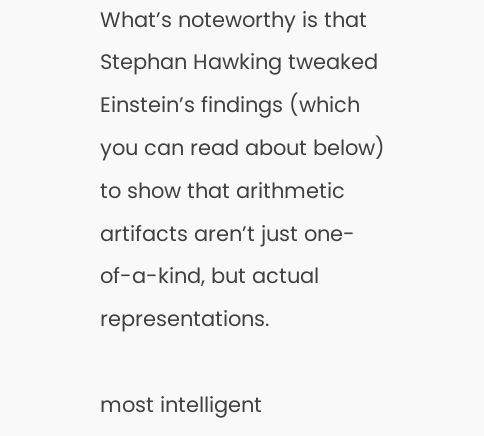What’s noteworthy is that Stephan Hawking tweaked Einstein’s findings (which you can read about below) to show that arithmetic artifacts aren’t just one-of-a-kind, but actual representations.

most intelligent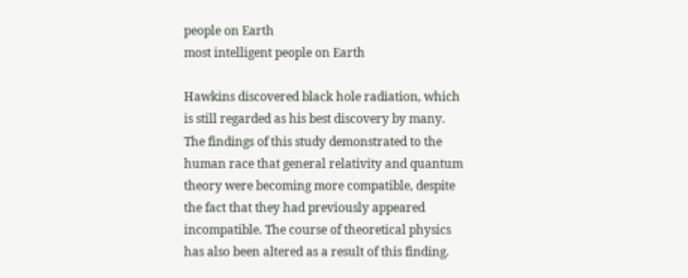people on Earth
most intelligent people on Earth

Hawkins discovered black hole radiation, which is still regarded as his best discovery by many. The findings of this study demonstrated to the human race that general relativity and quantum theory were becoming more compatible, despite the fact that they had previously appeared incompatible. The course of theoretical physics has also been altered as a result of this finding.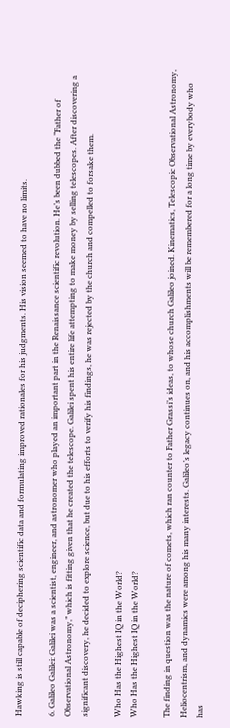Hawking is still capable of deciphering scientific data and formulating improved rationales for his judgments. His vision seemed to have no limits.

6. Galileo Galilei: Galilei was a scientist, engineer, and astronomer who played an important part in the Renaissance scientific revolution. He’s been dubbed the “Father of Observational Astronomy,” which is fitting given that he created the telescope. Galilei spent his entire life attempting to make money by selling telescopes. After discovering a significant discovery, he decided to explore science, but due to his efforts to verify his findings, he was rejected by the church and compelled to forsake them.

Who Has the Highest IQ in the World?
Who Has the Highest IQ in the World?

The finding in question was the nature of comets, which ran counter to Father Grassi’s ideas, to whose church Galileo joined. Kinematics, Telescopic Observational Astronomy, Heliocentrism, and dynamics were among his many interests. Galileo’s legacy continues on, and his accomplishments will be remembered for a long time by everybody who has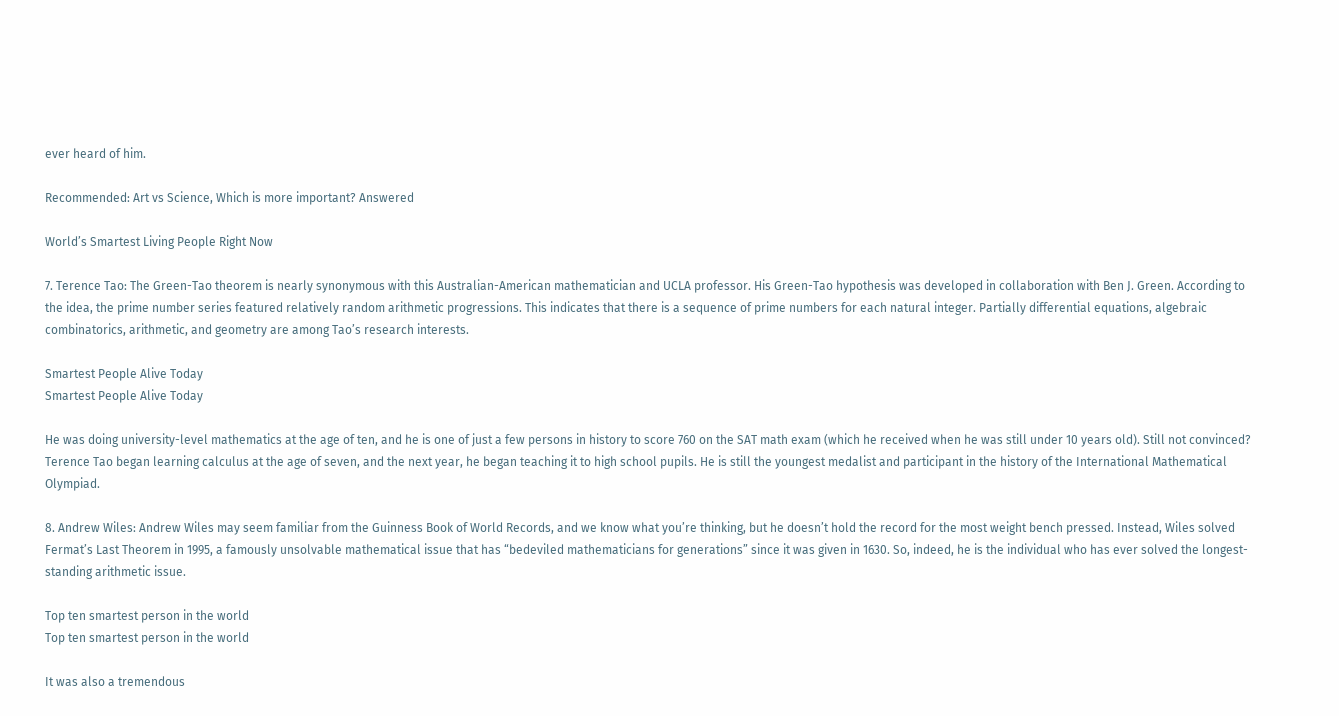ever heard of him.

Recommended: Art vs Science, Which is more important? Answered

World’s Smartest Living People Right Now

7. Terence Tao: The Green-Tao theorem is nearly synonymous with this Australian-American mathematician and UCLA professor. His Green-Tao hypothesis was developed in collaboration with Ben J. Green. According to the idea, the prime number series featured relatively random arithmetic progressions. This indicates that there is a sequence of prime numbers for each natural integer. Partially differential equations, algebraic combinatorics, arithmetic, and geometry are among Tao’s research interests.

Smartest People Alive Today
Smartest People Alive Today

He was doing university-level mathematics at the age of ten, and he is one of just a few persons in history to score 760 on the SAT math exam (which he received when he was still under 10 years old). Still not convinced? Terence Tao began learning calculus at the age of seven, and the next year, he began teaching it to high school pupils. He is still the youngest medalist and participant in the history of the International Mathematical Olympiad.

8. Andrew Wiles: Andrew Wiles may seem familiar from the Guinness Book of World Records, and we know what you’re thinking, but he doesn’t hold the record for the most weight bench pressed. Instead, Wiles solved Fermat’s Last Theorem in 1995, a famously unsolvable mathematical issue that has “bedeviled mathematicians for generations” since it was given in 1630. So, indeed, he is the individual who has ever solved the longest-standing arithmetic issue.

Top ten smartest person in the world
Top ten smartest person in the world

It was also a tremendous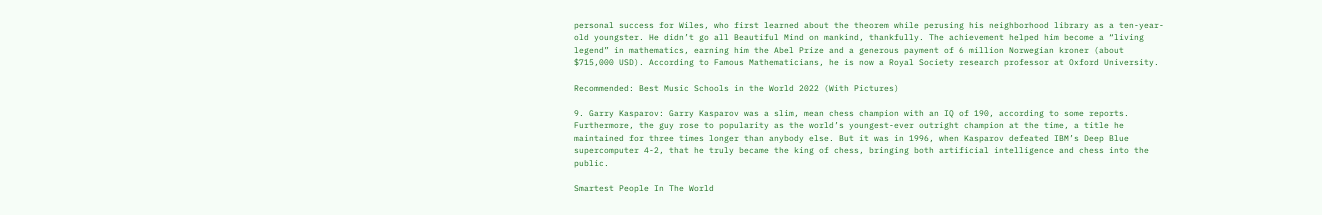personal success for Wiles, who first learned about the theorem while perusing his neighborhood library as a ten-year-old youngster. He didn’t go all Beautiful Mind on mankind, thankfully. The achievement helped him become a “living legend” in mathematics, earning him the Abel Prize and a generous payment of 6 million Norwegian kroner (about $715,000 USD). According to Famous Mathematicians, he is now a Royal Society research professor at Oxford University.

Recommended: Best Music Schools in the World 2022 (With Pictures)

9. Garry Kasparov: Garry Kasparov was a slim, mean chess champion with an IQ of 190, according to some reports. Furthermore, the guy rose to popularity as the world’s youngest-ever outright champion at the time, a title he maintained for three times longer than anybody else. But it was in 1996, when Kasparov defeated IBM’s Deep Blue supercomputer 4-2, that he truly became the king of chess, bringing both artificial intelligence and chess into the public.

Smartest People In The World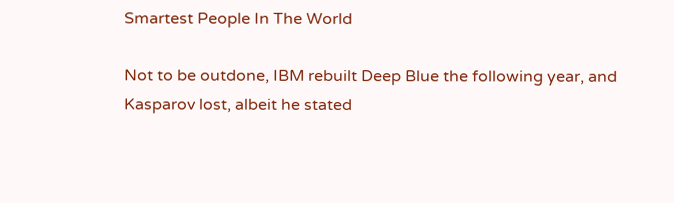Smartest People In The World

Not to be outdone, IBM rebuilt Deep Blue the following year, and Kasparov lost, albeit he stated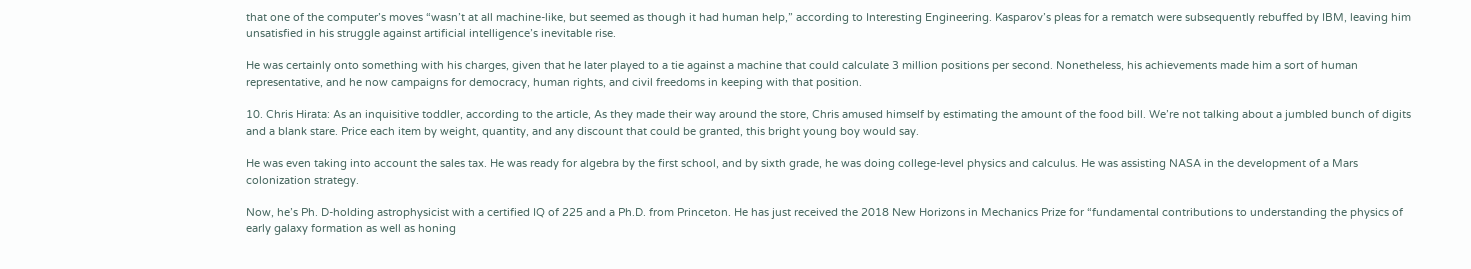that one of the computer’s moves “wasn’t at all machine-like, but seemed as though it had human help,” according to Interesting Engineering. Kasparov’s pleas for a rematch were subsequently rebuffed by IBM, leaving him unsatisfied in his struggle against artificial intelligence’s inevitable rise.

He was certainly onto something with his charges, given that he later played to a tie against a machine that could calculate 3 million positions per second. Nonetheless, his achievements made him a sort of human representative, and he now campaigns for democracy, human rights, and civil freedoms in keeping with that position.

10. Chris Hirata: As an inquisitive toddler, according to the article, As they made their way around the store, Chris amused himself by estimating the amount of the food bill. We’re not talking about a jumbled bunch of digits and a blank stare. Price each item by weight, quantity, and any discount that could be granted, this bright young boy would say.

He was even taking into account the sales tax. He was ready for algebra by the first school, and by sixth grade, he was doing college-level physics and calculus. He was assisting NASA in the development of a Mars colonization strategy.

Now, he’s Ph. D-holding astrophysicist with a certified IQ of 225 and a Ph.D. from Princeton. He has just received the 2018 New Horizons in Mechanics Prize for “fundamental contributions to understanding the physics of early galaxy formation as well as honing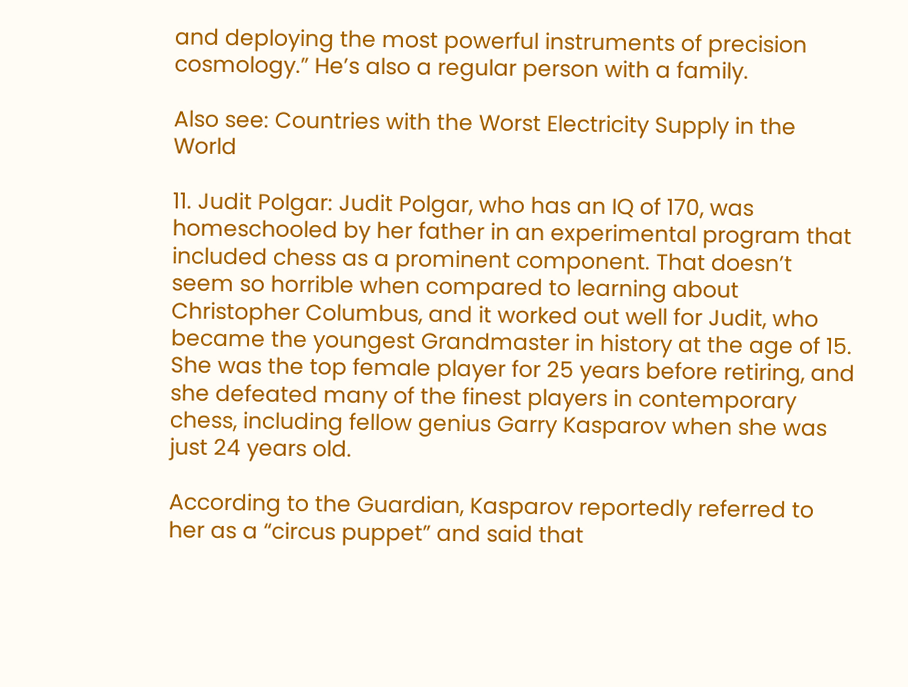and deploying the most powerful instruments of precision cosmology.” He’s also a regular person with a family.

Also see: Countries with the Worst Electricity Supply in the World

11. Judit Polgar: Judit Polgar, who has an IQ of 170, was homeschooled by her father in an experimental program that included chess as a prominent component. That doesn’t seem so horrible when compared to learning about Christopher Columbus, and it worked out well for Judit, who became the youngest Grandmaster in history at the age of 15. She was the top female player for 25 years before retiring, and she defeated many of the finest players in contemporary chess, including fellow genius Garry Kasparov when she was just 24 years old.

According to the Guardian, Kasparov reportedly referred to her as a “circus puppet” and said that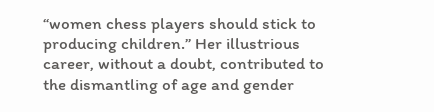“women chess players should stick to producing children.” Her illustrious career, without a doubt, contributed to the dismantling of age and gender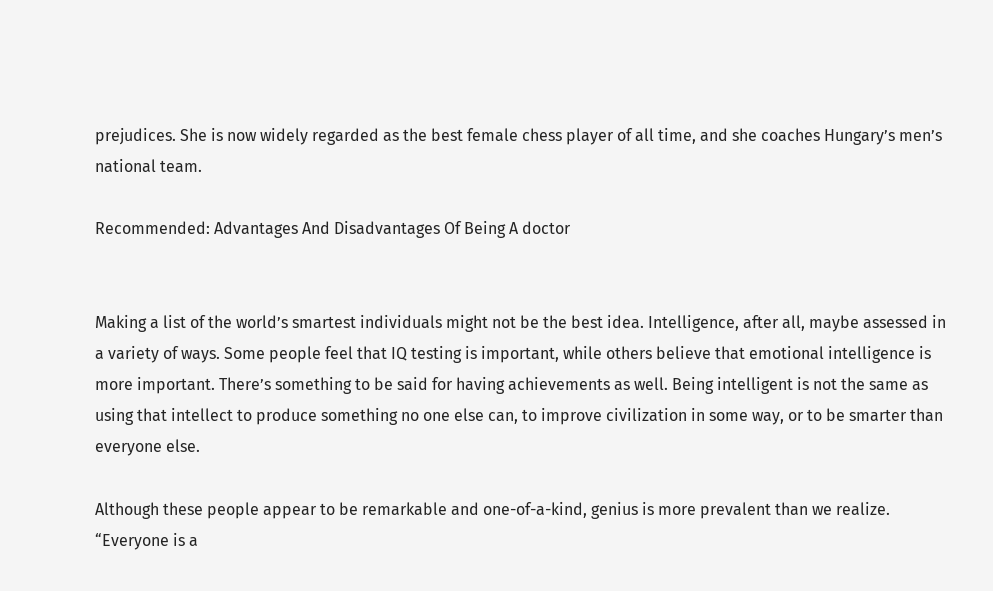prejudices. She is now widely regarded as the best female chess player of all time, and she coaches Hungary’s men’s national team.

Recommended: Advantages And Disadvantages Of Being A doctor


Making a list of the world’s smartest individuals might not be the best idea. Intelligence, after all, maybe assessed in a variety of ways. Some people feel that IQ testing is important, while others believe that emotional intelligence is more important. There’s something to be said for having achievements as well. Being intelligent is not the same as using that intellect to produce something no one else can, to improve civilization in some way, or to be smarter than everyone else.

Although these people appear to be remarkable and one-of-a-kind, genius is more prevalent than we realize. “Everyone is a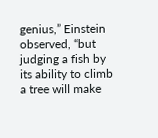genius,” Einstein observed, “but judging a fish by its ability to climb a tree will make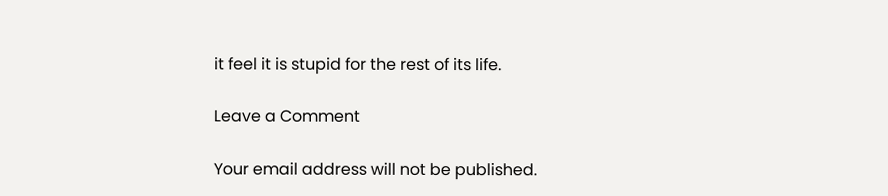it feel it is stupid for the rest of its life.

Leave a Comment

Your email address will not be published.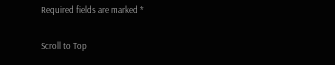Required fields are marked *

Scroll to Top